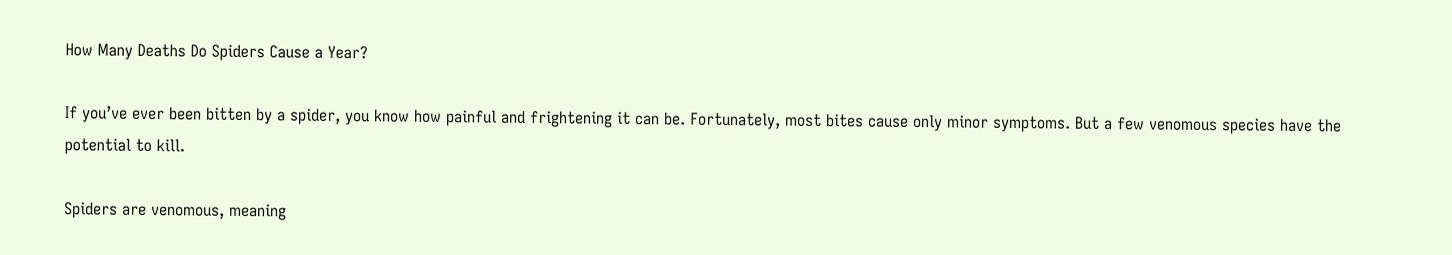How Many Deaths Do Spiders Cause a Year?

If you’ve ever been bitten by a spider, you know how painful and frightening it can be. Fortunately, most bites cause only minor symptoms. But a few venomous species have the potential to kill.

Spiders are venomous, meaning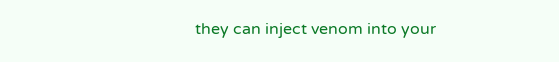they can inject venom into your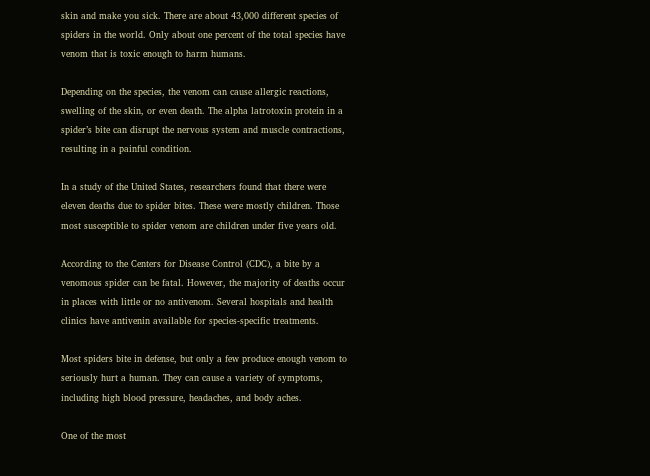skin and make you sick. There are about 43,000 different species of spiders in the world. Only about one percent of the total species have venom that is toxic enough to harm humans.

Depending on the species, the venom can cause allergic reactions, swelling of the skin, or even death. The alpha latrotoxin protein in a spider’s bite can disrupt the nervous system and muscle contractions, resulting in a painful condition.

In a study of the United States, researchers found that there were eleven deaths due to spider bites. These were mostly children. Those most susceptible to spider venom are children under five years old.

According to the Centers for Disease Control (CDC), a bite by a venomous spider can be fatal. However, the majority of deaths occur in places with little or no antivenom. Several hospitals and health clinics have antivenin available for species-specific treatments.

Most spiders bite in defense, but only a few produce enough venom to seriously hurt a human. They can cause a variety of symptoms, including high blood pressure, headaches, and body aches.

One of the most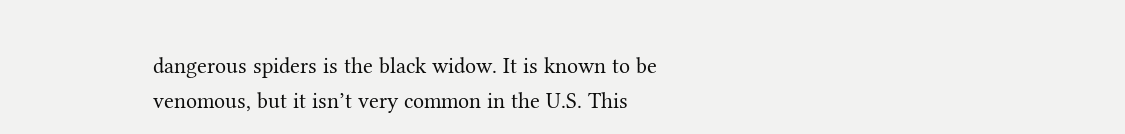dangerous spiders is the black widow. It is known to be venomous, but it isn’t very common in the U.S. This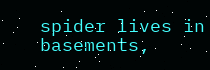spider lives in basements,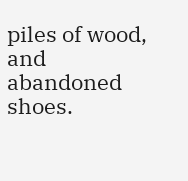piles of wood, and abandoned shoes.